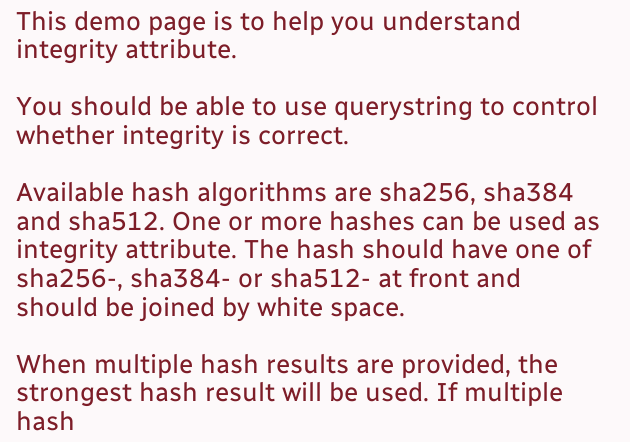This demo page is to help you understand integrity attribute.

You should be able to use querystring to control whether integrity is correct.

Available hash algorithms are sha256, sha384 and sha512. One or more hashes can be used as integrity attribute. The hash should have one of sha256-, sha384- or sha512- at front and should be joined by white space.

When multiple hash results are provided, the strongest hash result will be used. If multiple hash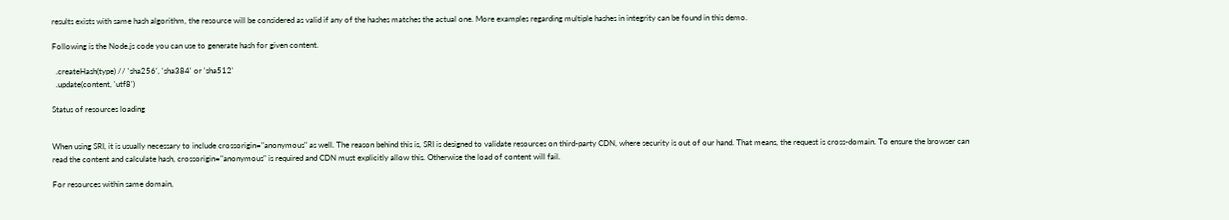results exists with same hash algorithm, the resource will be considered as valid if any of the hashes matches the actual one. More examples regarding multiple hashes in integrity can be found in this demo.

Following is the Node.js code you can use to generate hash for given content.

  .createHash(type) // 'sha256', 'sha384' or 'sha512'
  .update(content, 'utf8')

Status of resources loading


When using SRI, it is usually necessary to include crossorigin="anonymous" as well. The reason behind this is, SRI is designed to validate resources on third-party CDN, where security is out of our hand. That means, the request is cross-domain. To ensure the browser can read the content and calculate hash, crossorigin="anonymous" is required and CDN must explicitly allow this. Otherwise the load of content will fail.

For resources within same domain,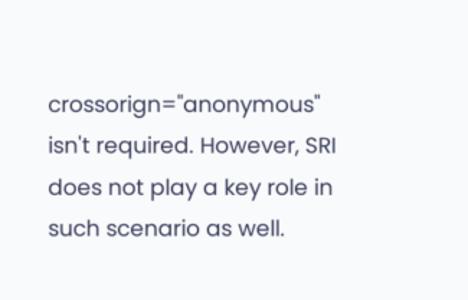crossorign="anonymous" isn't required. However, SRI does not play a key role in such scenario as well.